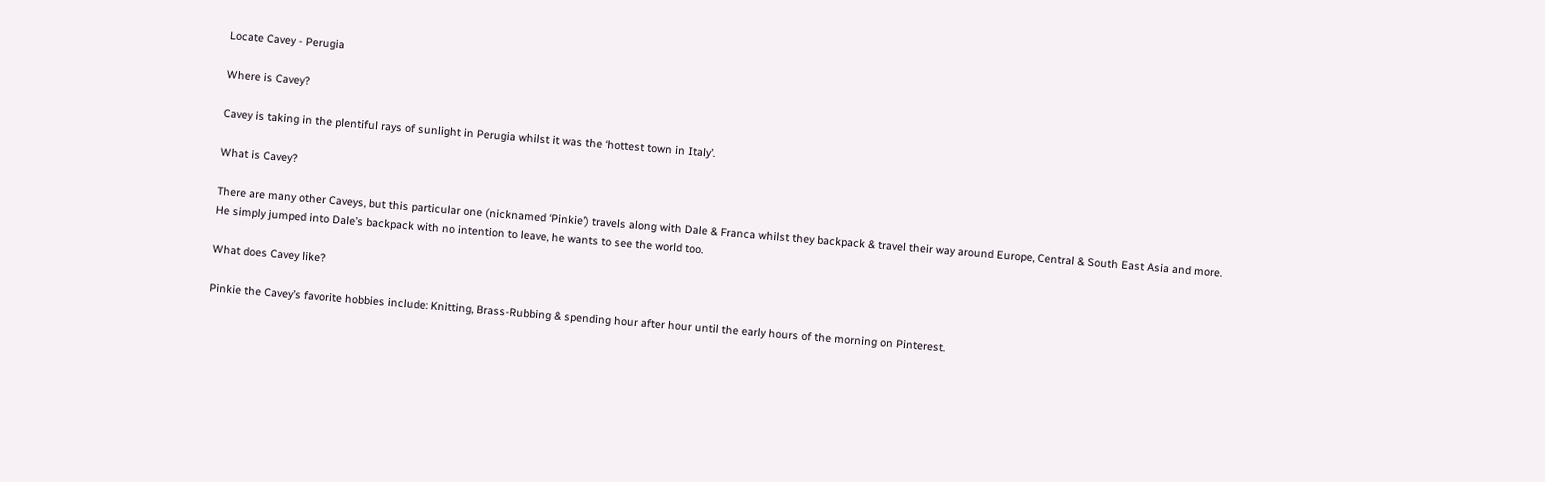Locate Cavey - Perugia

Where is Cavey?

Cavey is taking in the plentiful rays of sunlight in Perugia whilst it was the ‘hottest town in Italy’.

What is Cavey?

There are many other Caveys, but this particular one (nicknamed ‘Pinkie’) travels along with Dale & Franca whilst they backpack & travel their way around Europe, Central & South East Asia and more.
He simply jumped into Dale’s backpack with no intention to leave, he wants to see the world too.

What does Cavey like?

Pinkie the Cavey’s favorite hobbies include: Knitting, Brass-Rubbing & spending hour after hour until the early hours of the morning on Pinterest.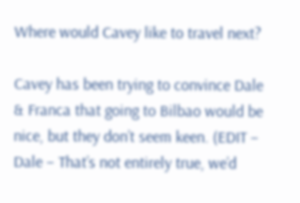Where would Cavey like to travel next?

Cavey has been trying to convince Dale & Franca that going to Bilbao would be nice, but they don’t seem keen. (EDIT – Dale – That’s not entirely true, we’d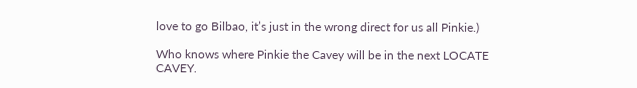love to go Bilbao, it’s just in the wrong direct for us all Pinkie.)

Who knows where Pinkie the Cavey will be in the next LOCATE CAVEY.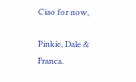Ciao for now,

Pinkie, Dale & Franca.